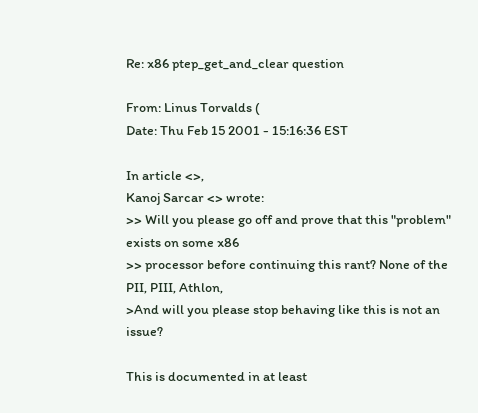Re: x86 ptep_get_and_clear question

From: Linus Torvalds (
Date: Thu Feb 15 2001 - 15:16:36 EST

In article <>,
Kanoj Sarcar <> wrote:
>> Will you please go off and prove that this "problem" exists on some x86
>> processor before continuing this rant? None of the PII, PIII, Athlon,
>And will you please stop behaving like this is not an issue?

This is documented in at least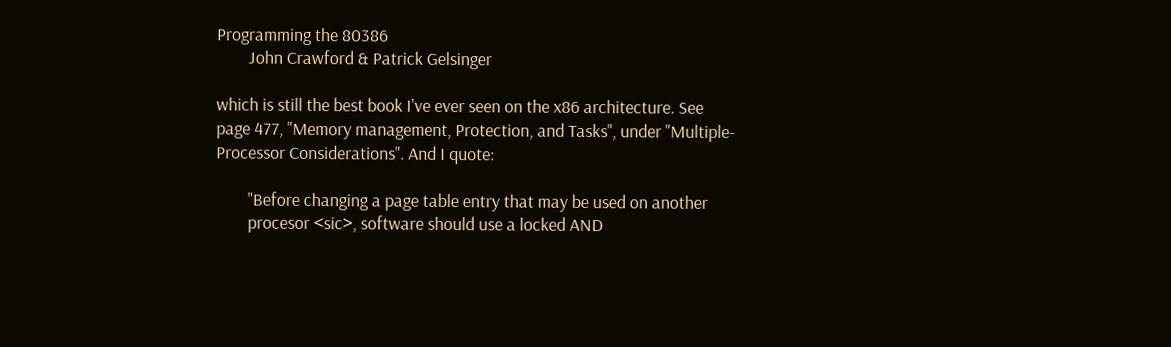Programming the 80386
        John Crawford & Patrick Gelsinger

which is still the best book I've ever seen on the x86 architecture. See
page 477, "Memory management, Protection, and Tasks", under "Multiple-
Processor Considerations". And I quote:

        "Before changing a page table entry that may be used on another
        procesor <sic>, software should use a locked AND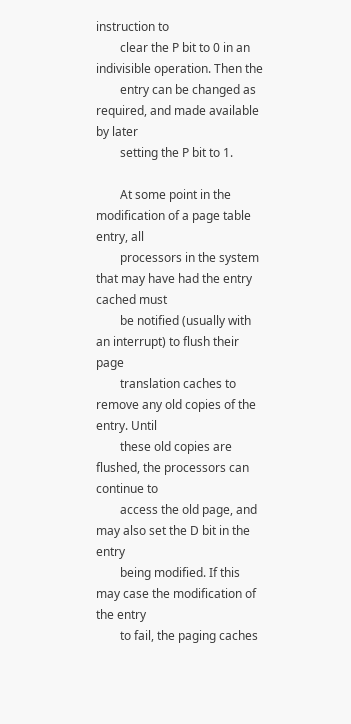instruction to
        clear the P bit to 0 in an indivisible operation. Then the
        entry can be changed as required, and made available by later
        setting the P bit to 1.

        At some point in the modification of a page table entry, all
        processors in the system that may have had the entry cached must
        be notified (usually with an interrupt) to flush their page
        translation caches to remove any old copies of the entry. Until
        these old copies are flushed, the processors can continue to
        access the old page, and may also set the D bit in the entry
        being modified. If this may case the modification of the entry
        to fail, the paging caches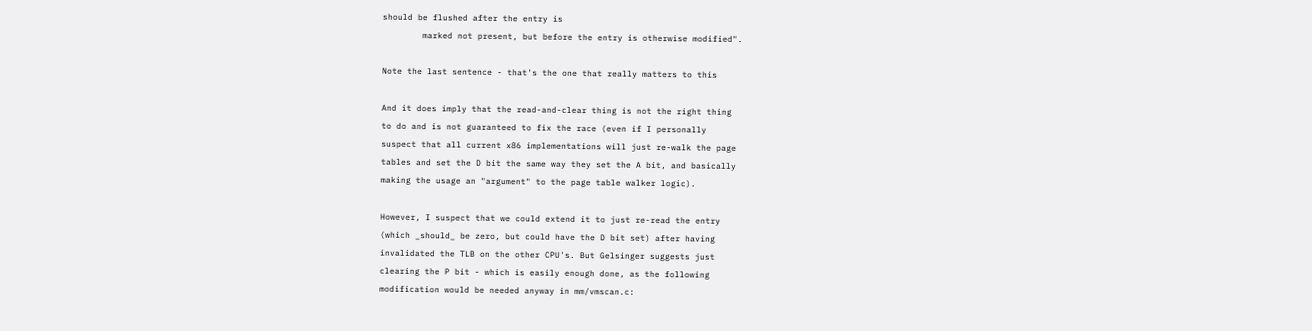should be flushed after the entry is
        marked not present, but before the entry is otherwise modified".

Note the last sentence - that's the one that really matters to this

And it does imply that the read-and-clear thing is not the right thing
to do and is not guaranteed to fix the race (even if I personally
suspect that all current x86 implementations will just re-walk the page
tables and set the D bit the same way they set the A bit, and basically
making the usage an "argument" to the page table walker logic).

However, I suspect that we could extend it to just re-read the entry
(which _should_ be zero, but could have the D bit set) after having
invalidated the TLB on the other CPU's. But Gelsinger suggests just
clearing the P bit - which is easily enough done, as the following
modification would be needed anyway in mm/vmscan.c: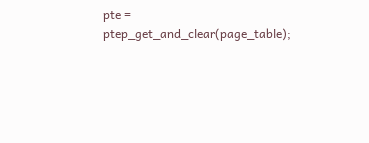pte = ptep_get_and_clear(page_table);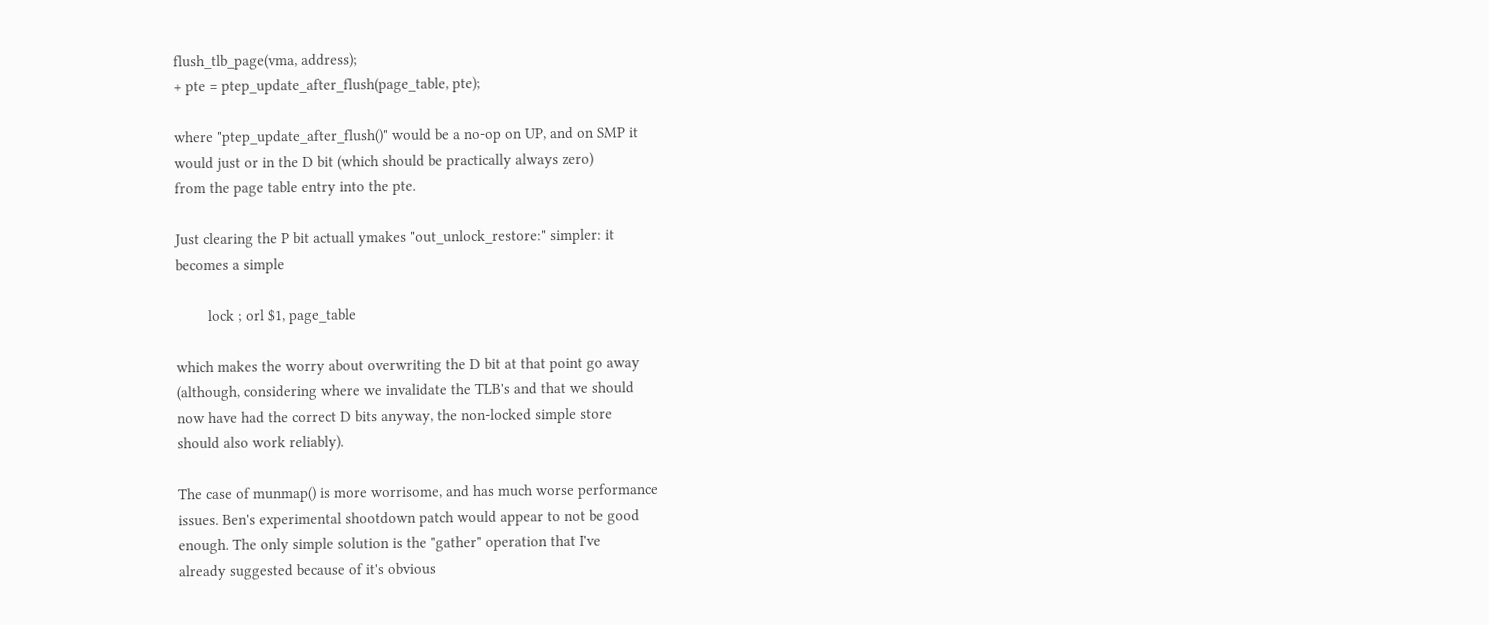flush_tlb_page(vma, address);
+ pte = ptep_update_after_flush(page_table, pte);

where "ptep_update_after_flush()" would be a no-op on UP, and on SMP it
would just or in the D bit (which should be practically always zero)
from the page table entry into the pte.

Just clearing the P bit actuall ymakes "out_unlock_restore:" simpler: it
becomes a simple

        lock ; orl $1, page_table

which makes the worry about overwriting the D bit at that point go away
(although, considering where we invalidate the TLB's and that we should
now have had the correct D bits anyway, the non-locked simple store
should also work reliably).

The case of munmap() is more worrisome, and has much worse performance
issues. Ben's experimental shootdown patch would appear to not be good
enough. The only simple solution is the "gather" operation that I've
already suggested because of it's obvious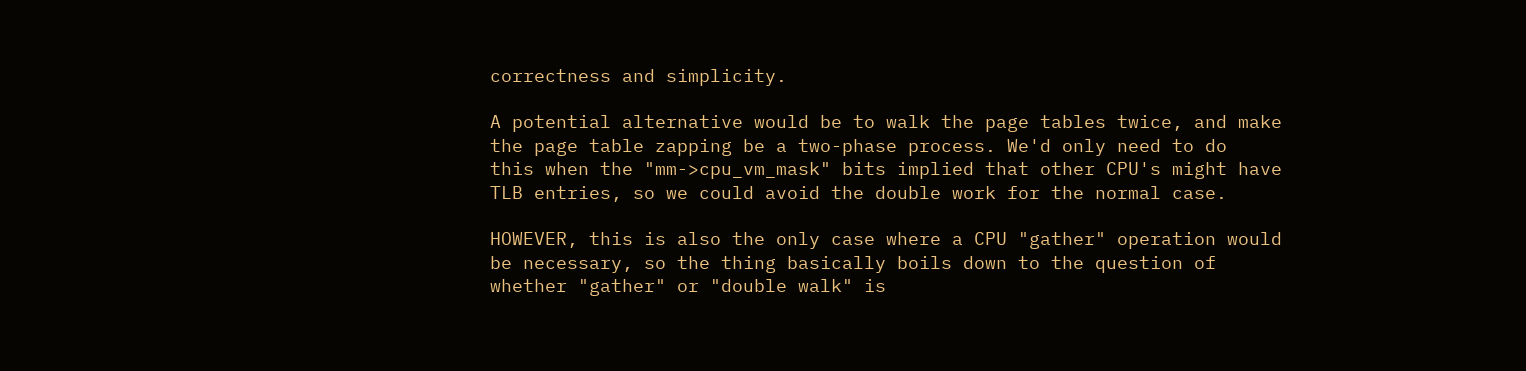correctness and simplicity.

A potential alternative would be to walk the page tables twice, and make
the page table zapping be a two-phase process. We'd only need to do
this when the "mm->cpu_vm_mask" bits implied that other CPU's might have
TLB entries, so we could avoid the double work for the normal case.

HOWEVER, this is also the only case where a CPU "gather" operation would
be necessary, so the thing basically boils down to the question of
whether "gather" or "double walk" is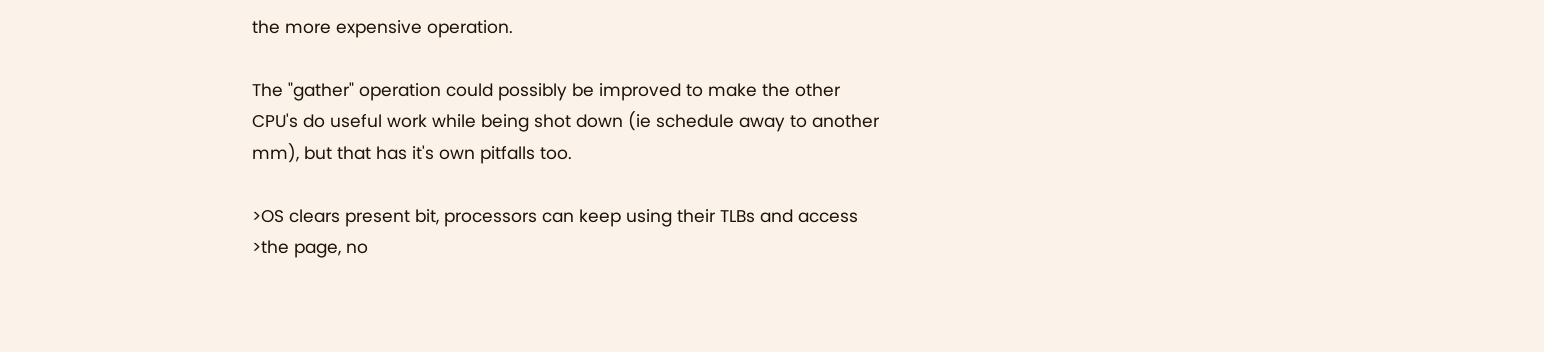the more expensive operation.

The "gather" operation could possibly be improved to make the other
CPU's do useful work while being shot down (ie schedule away to another
mm), but that has it's own pitfalls too.

>OS clears present bit, processors can keep using their TLBs and access
>the page, no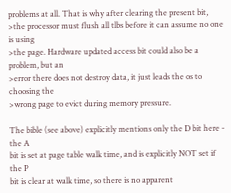problems at all. That is why after clearing the present bit,
>the processor must flush all tlbs before it can assume no one is using
>the page. Hardware updated access bit could also be a problem, but an
>error there does not destroy data, it just leads the os to choosing the
>wrong page to evict during memory pressure.

The bible (see above) explicitly mentions only the D bit here - the A
bit is set at page table walk time, and is explicitly NOT set if the P
bit is clear at walk time, so there is no apparent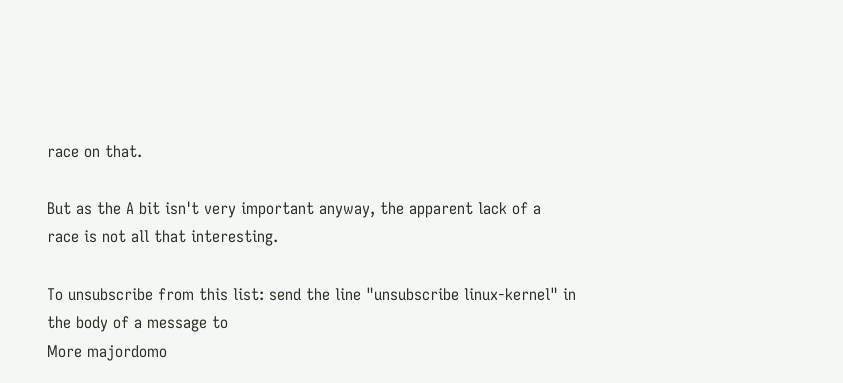race on that.

But as the A bit isn't very important anyway, the apparent lack of a
race is not all that interesting.

To unsubscribe from this list: send the line "unsubscribe linux-kernel" in
the body of a message to
More majordomo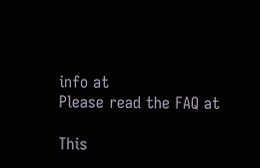info at
Please read the FAQ at

This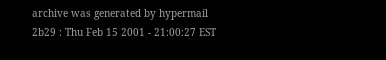archive was generated by hypermail 2b29 : Thu Feb 15 2001 - 21:00:27 EST